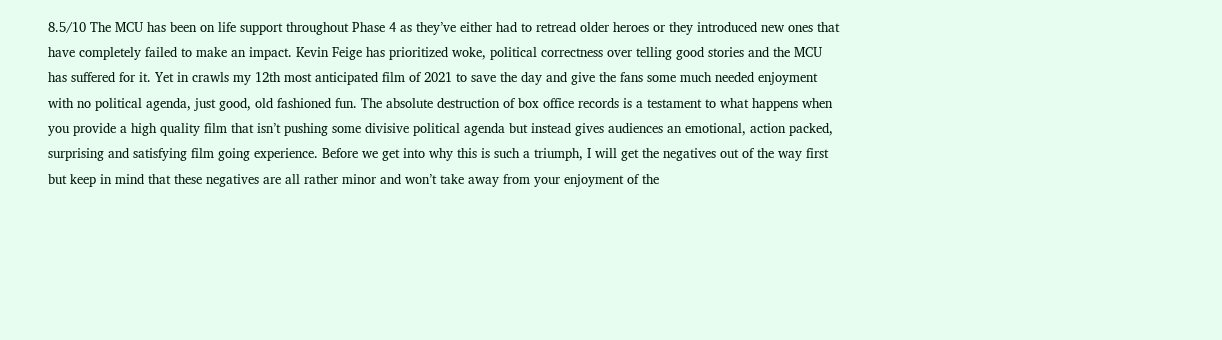8.5/10 The MCU has been on life support throughout Phase 4 as they’ve either had to retread older heroes or they introduced new ones that have completely failed to make an impact. Kevin Feige has prioritized woke, political correctness over telling good stories and the MCU has suffered for it. Yet in crawls my 12th most anticipated film of 2021 to save the day and give the fans some much needed enjoyment with no political agenda, just good, old fashioned fun. The absolute destruction of box office records is a testament to what happens when you provide a high quality film that isn’t pushing some divisive political agenda but instead gives audiences an emotional, action packed, surprising and satisfying film going experience. Before we get into why this is such a triumph, I will get the negatives out of the way first but keep in mind that these negatives are all rather minor and won’t take away from your enjoyment of the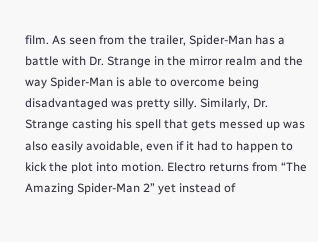film. As seen from the trailer, Spider-Man has a battle with Dr. Strange in the mirror realm and the way Spider-Man is able to overcome being disadvantaged was pretty silly. Similarly, Dr. Strange casting his spell that gets messed up was also easily avoidable, even if it had to happen to kick the plot into motion. Electro returns from “The Amazing Spider-Man 2” yet instead of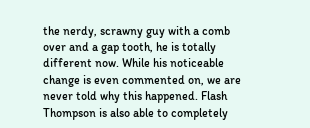the nerdy, scrawny guy with a comb over and a gap tooth, he is totally different now. While his noticeable change is even commented on, we are never told why this happened. Flash Thompson is also able to completely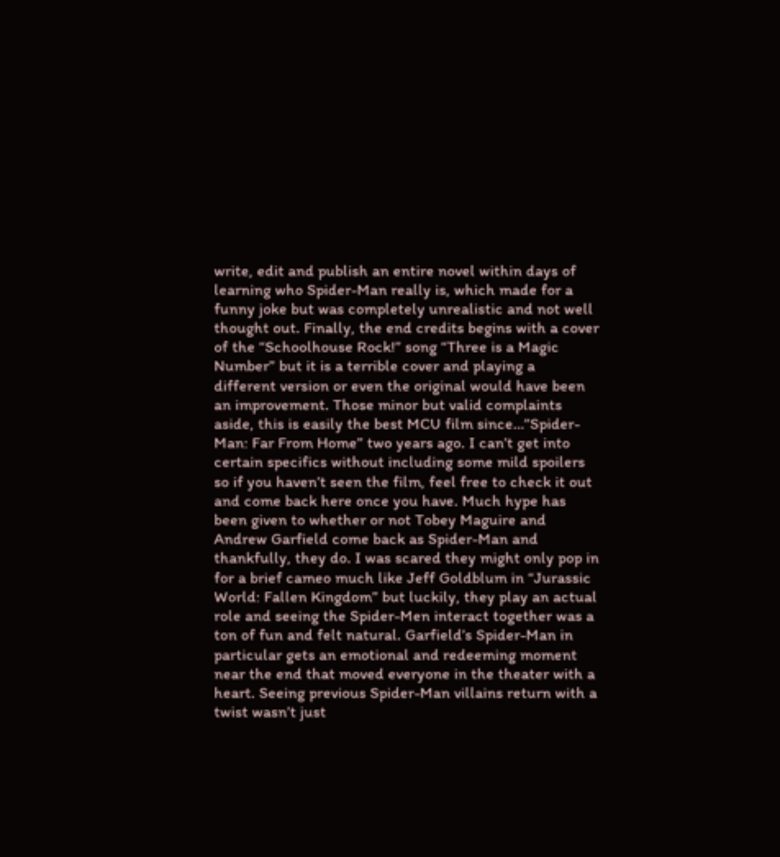write, edit and publish an entire novel within days of learning who Spider-Man really is, which made for a funny joke but was completely unrealistic and not well thought out. Finally, the end credits begins with a cover of the “Schoolhouse Rock!” song “Three is a Magic Number” but it is a terrible cover and playing a different version or even the original would have been an improvement. Those minor but valid complaints aside, this is easily the best MCU film since…”Spider-Man: Far From Home” two years ago. I can’t get into certain specifics without including some mild spoilers so if you haven’t seen the film, feel free to check it out and come back here once you have. Much hype has been given to whether or not Tobey Maguire and Andrew Garfield come back as Spider-Man and thankfully, they do. I was scared they might only pop in for a brief cameo much like Jeff Goldblum in “Jurassic World: Fallen Kingdom” but luckily, they play an actual role and seeing the Spider-Men interact together was a ton of fun and felt natural. Garfield’s Spider-Man in particular gets an emotional and redeeming moment near the end that moved everyone in the theater with a heart. Seeing previous Spider-Man villains return with a twist wasn’t just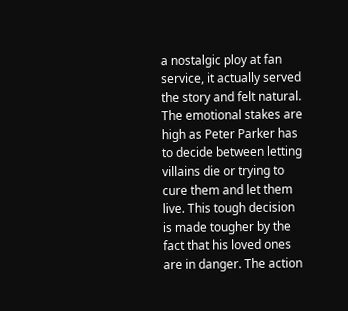a nostalgic ploy at fan service, it actually served the story and felt natural. The emotional stakes are high as Peter Parker has to decide between letting villains die or trying to cure them and let them live. This tough decision is made tougher by the fact that his loved ones are in danger. The action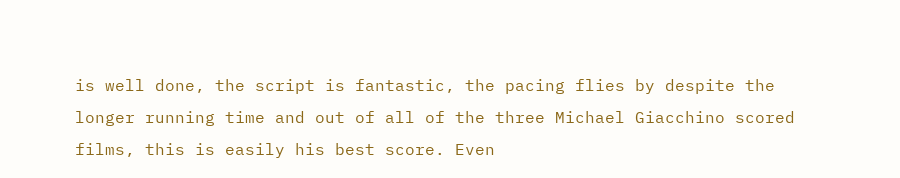is well done, the script is fantastic, the pacing flies by despite the longer running time and out of all of the three Michael Giacchino scored films, this is easily his best score. Even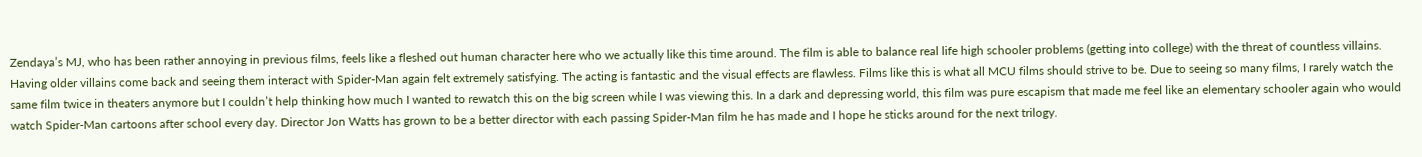Zendaya’s MJ, who has been rather annoying in previous films, feels like a fleshed out human character here who we actually like this time around. The film is able to balance real life high schooler problems (getting into college) with the threat of countless villains. Having older villains come back and seeing them interact with Spider-Man again felt extremely satisfying. The acting is fantastic and the visual effects are flawless. Films like this is what all MCU films should strive to be. Due to seeing so many films, I rarely watch the same film twice in theaters anymore but I couldn’t help thinking how much I wanted to rewatch this on the big screen while I was viewing this. In a dark and depressing world, this film was pure escapism that made me feel like an elementary schooler again who would watch Spider-Man cartoons after school every day. Director Jon Watts has grown to be a better director with each passing Spider-Man film he has made and I hope he sticks around for the next trilogy.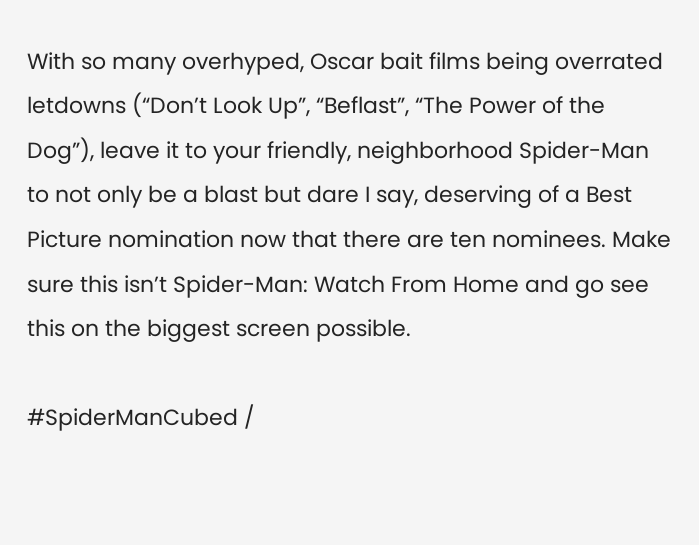With so many overhyped, Oscar bait films being overrated letdowns (“Don’t Look Up”, “Beflast”, “The Power of the Dog”), leave it to your friendly, neighborhood Spider-Man to not only be a blast but dare I say, deserving of a Best Picture nomination now that there are ten nominees. Make sure this isn’t Spider-Man: Watch From Home and go see this on the biggest screen possible.

#SpiderManCubed /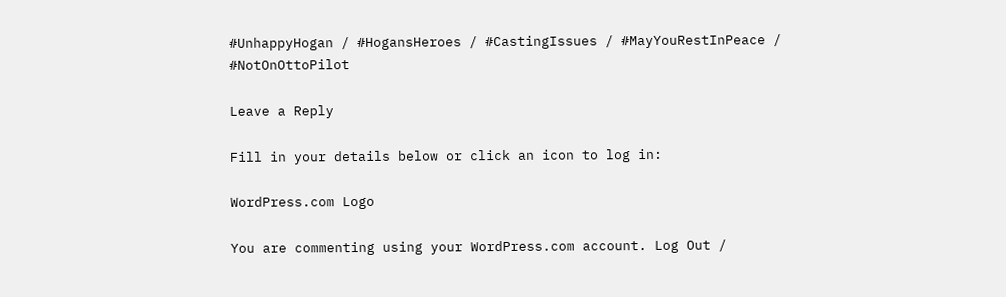#UnhappyHogan / #HogansHeroes / #CastingIssues / #MayYouRestInPeace / #NotOnOttoPilot

Leave a Reply

Fill in your details below or click an icon to log in:

WordPress.com Logo

You are commenting using your WordPress.com account. Log Out /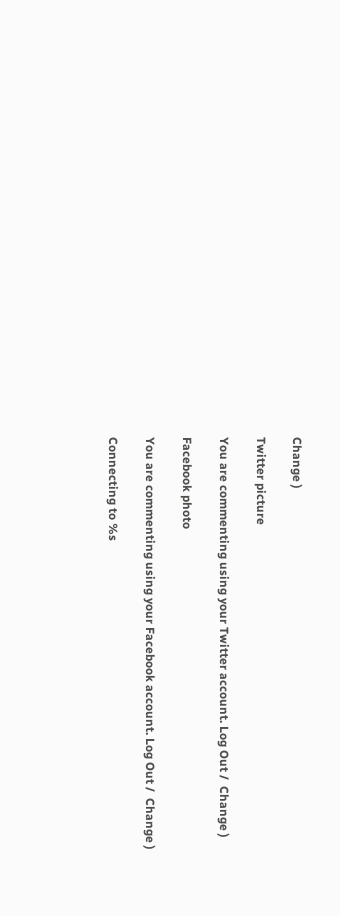Change )

Twitter picture

You are commenting using your Twitter account. Log Out /  Change )

Facebook photo

You are commenting using your Facebook account. Log Out /  Change )

Connecting to %s